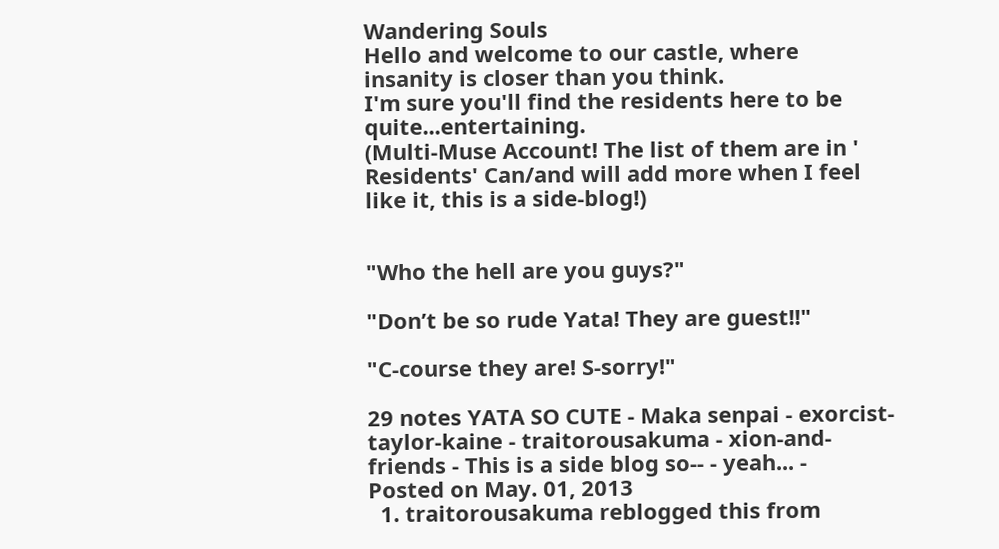Wandering Souls
Hello and welcome to our castle, where insanity is closer than you think.
I'm sure you'll find the residents here to be quite...entertaining.
(Multi-Muse Account! The list of them are in ' Residents' Can/and will add more when I feel like it, this is a side-blog!)


"Who the hell are you guys?"

"Don’t be so rude Yata! They are guest!!"

"C-course they are! S-sorry!"

29 notes YATA SO CUTE - Maka senpai - exorcist-taylor-kaine - traitorousakuma - xion-and-friends - This is a side blog so-- - yeah... -
Posted on May. 01, 2013
  1. traitorousakuma reblogged this from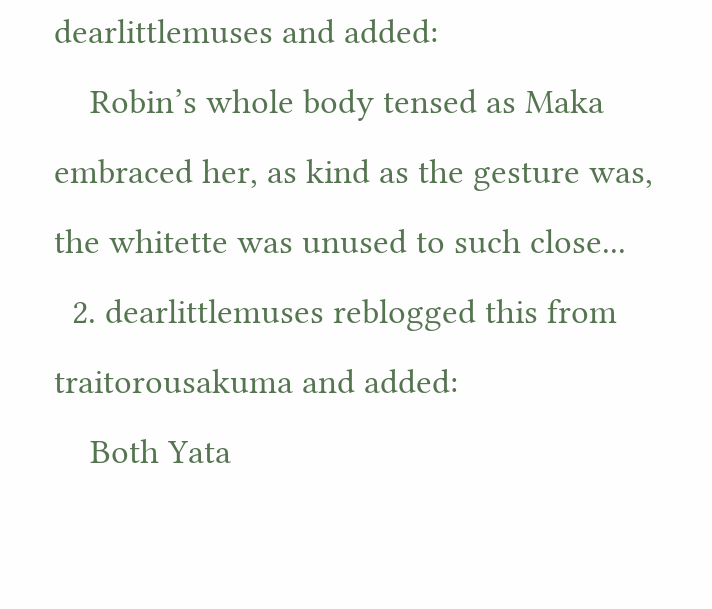dearlittlemuses and added:
    Robin’s whole body tensed as Maka embraced her, as kind as the gesture was, the whitette was unused to such close...
  2. dearlittlemuses reblogged this from traitorousakuma and added:
    Both Yata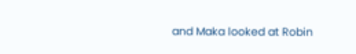and Maka looked at Robin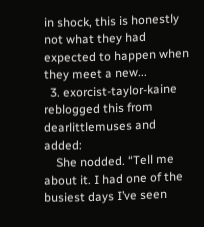in shock, this is honestly not what they had expected to happen when they meet a new...
  3. exorcist-taylor-kaine reblogged this from dearlittlemuses and added:
    She nodded. “Tell me about it. I had one of the busiest days I’ve seen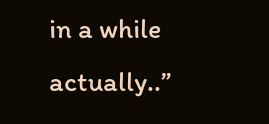in a while actually..”